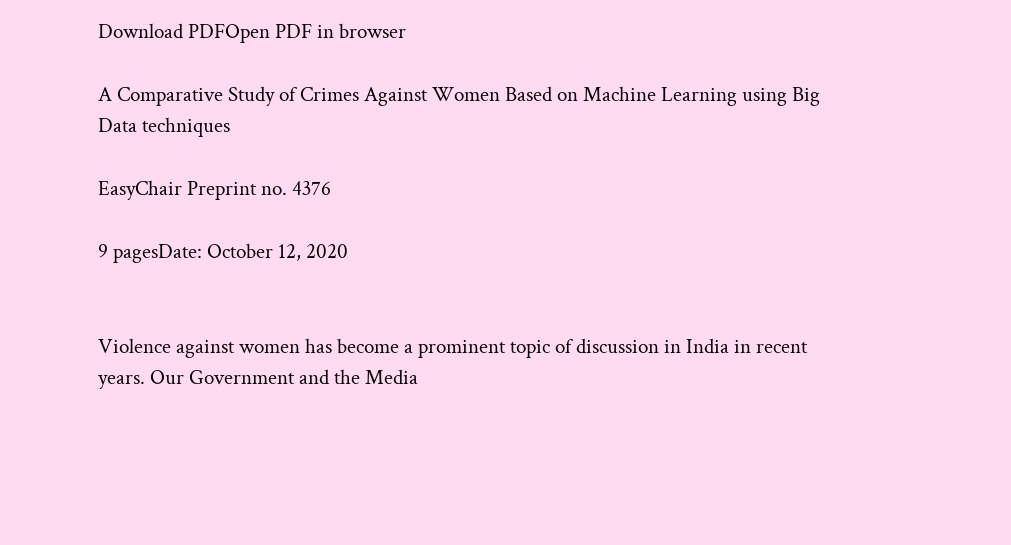Download PDFOpen PDF in browser

A Comparative Study of Crimes Against Women Based on Machine Learning using Big Data techniques

EasyChair Preprint no. 4376

9 pagesDate: October 12, 2020


Violence against women has become a prominent topic of discussion in India in recent years. Our Government and the Media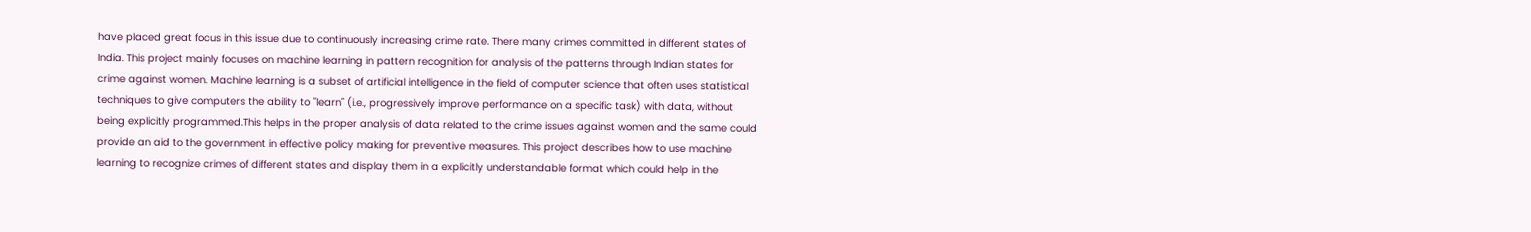have placed great focus in this issue due to continuously increasing crime rate. There many crimes committed in different states of India. This project mainly focuses on machine learning in pattern recognition for analysis of the patterns through Indian states for crime against women. Machine learning is a subset of artificial intelligence in the field of computer science that often uses statistical techniques to give computers the ability to "learn" (i.e., progressively improve performance on a specific task) with data, without being explicitly programmed.This helps in the proper analysis of data related to the crime issues against women and the same could provide an aid to the government in effective policy making for preventive measures. This project describes how to use machine learning to recognize crimes of different states and display them in a explicitly understandable format which could help in the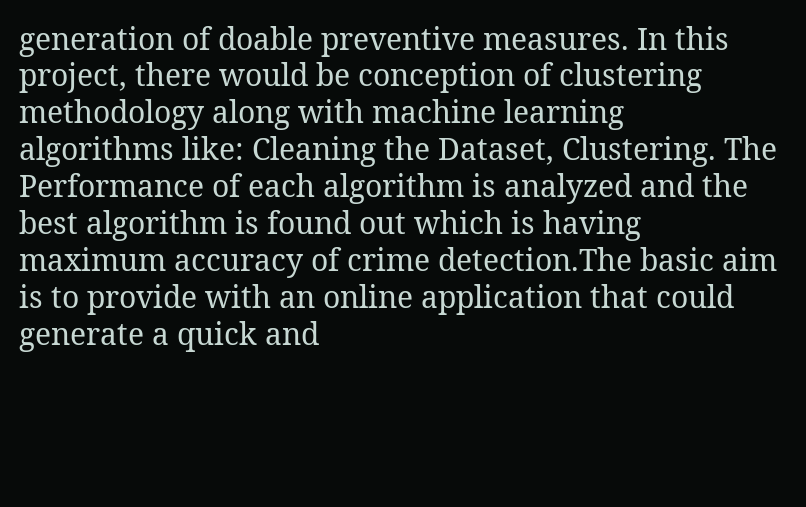generation of doable preventive measures. In this project, there would be conception of clustering methodology along with machine learning algorithms like: Cleaning the Dataset, Clustering. The Performance of each algorithm is analyzed and the best algorithm is found out which is having maximum accuracy of crime detection.The basic aim is to provide with an online application that could generate a quick and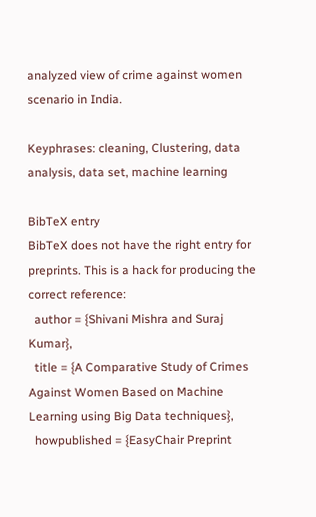analyzed view of crime against women scenario in India.

Keyphrases: cleaning, Clustering, data analysis, data set, machine learning

BibTeX entry
BibTeX does not have the right entry for preprints. This is a hack for producing the correct reference:
  author = {Shivani Mishra and Suraj Kumar},
  title = {A Comparative Study of Crimes Against Women Based on Machine Learning using Big Data techniques},
  howpublished = {EasyChair Preprint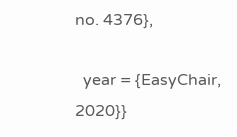no. 4376},

  year = {EasyChair, 2020}}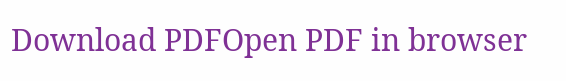Download PDFOpen PDF in browser